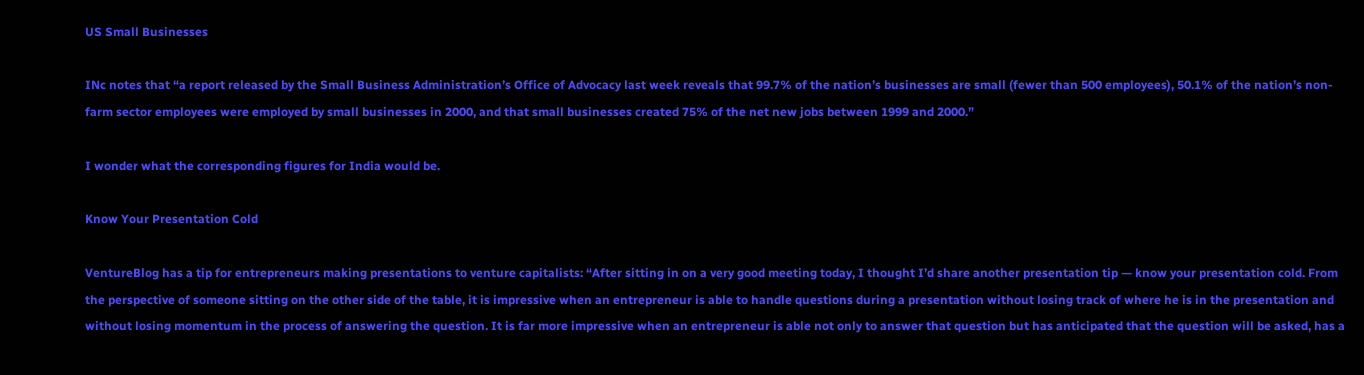US Small Businesses

INc notes that “a report released by the Small Business Administration’s Office of Advocacy last week reveals that 99.7% of the nation’s businesses are small (fewer than 500 employees), 50.1% of the nation’s non-farm sector employees were employed by small businesses in 2000, and that small businesses created 75% of the net new jobs between 1999 and 2000.”

I wonder what the corresponding figures for India would be.

Know Your Presentation Cold

VentureBlog has a tip for entrepreneurs making presentations to venture capitalists: “After sitting in on a very good meeting today, I thought I’d share another presentation tip — know your presentation cold. From the perspective of someone sitting on the other side of the table, it is impressive when an entrepreneur is able to handle questions during a presentation without losing track of where he is in the presentation and without losing momentum in the process of answering the question. It is far more impressive when an entrepreneur is able not only to answer that question but has anticipated that the question will be asked, has a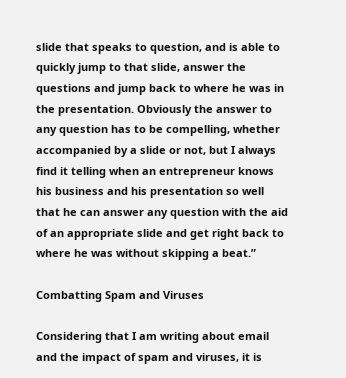slide that speaks to question, and is able to quickly jump to that slide, answer the questions and jump back to where he was in the presentation. Obviously the answer to any question has to be compelling, whether accompanied by a slide or not, but I always find it telling when an entrepreneur knows his business and his presentation so well that he can answer any question with the aid of an appropriate slide and get right back to where he was without skipping a beat.”

Combatting Spam and Viruses

Considering that I am writing about email and the impact of spam and viruses, it is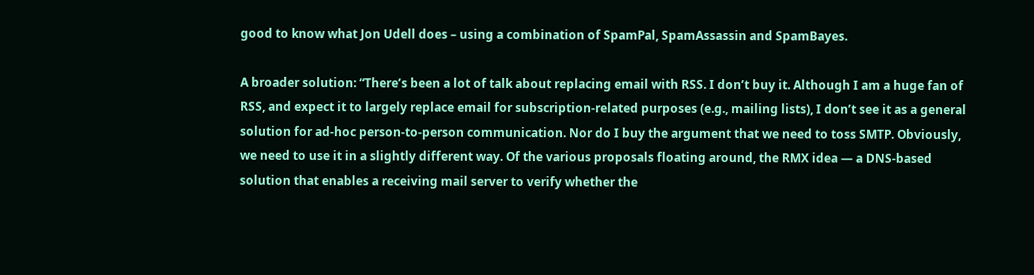good to know what Jon Udell does – using a combination of SpamPal, SpamAssassin and SpamBayes.

A broader solution: “There’s been a lot of talk about replacing email with RSS. I don’t buy it. Although I am a huge fan of RSS, and expect it to largely replace email for subscription-related purposes (e.g., mailing lists), I don’t see it as a general solution for ad-hoc person-to-person communication. Nor do I buy the argument that we need to toss SMTP. Obviously, we need to use it in a slightly different way. Of the various proposals floating around, the RMX idea — a DNS-based solution that enables a receiving mail server to verify whether the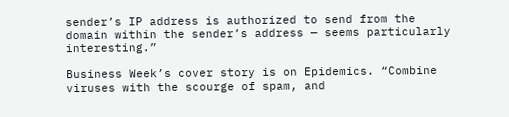sender’s IP address is authorized to send from the domain within the sender’s address — seems particularly interesting.”

Business Week’s cover story is on Epidemics. “Combine viruses with the scourge of spam, and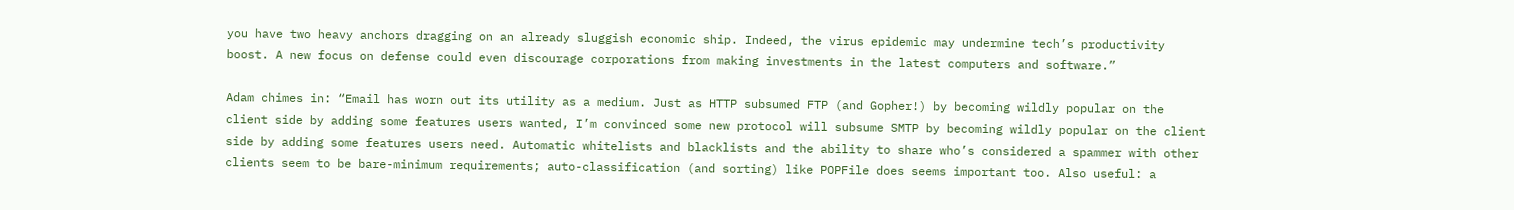you have two heavy anchors dragging on an already sluggish economic ship. Indeed, the virus epidemic may undermine tech’s productivity boost. A new focus on defense could even discourage corporations from making investments in the latest computers and software.”

Adam chimes in: “Email has worn out its utility as a medium. Just as HTTP subsumed FTP (and Gopher!) by becoming wildly popular on the client side by adding some features users wanted, I’m convinced some new protocol will subsume SMTP by becoming wildly popular on the client side by adding some features users need. Automatic whitelists and blacklists and the ability to share who’s considered a spammer with other clients seem to be bare-minimum requirements; auto-classification (and sorting) like POPFile does seems important too. Also useful: a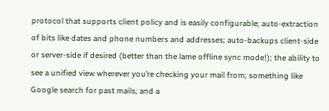protocol that supports client policy and is easily configurable; auto-extraction of bits like dates and phone numbers and addresses; auto-backups client-side or server-side if desired (better than the lame offline sync mode!); the ability to see a unified view wherever you’re checking your mail from; something like Google search for past mails; and a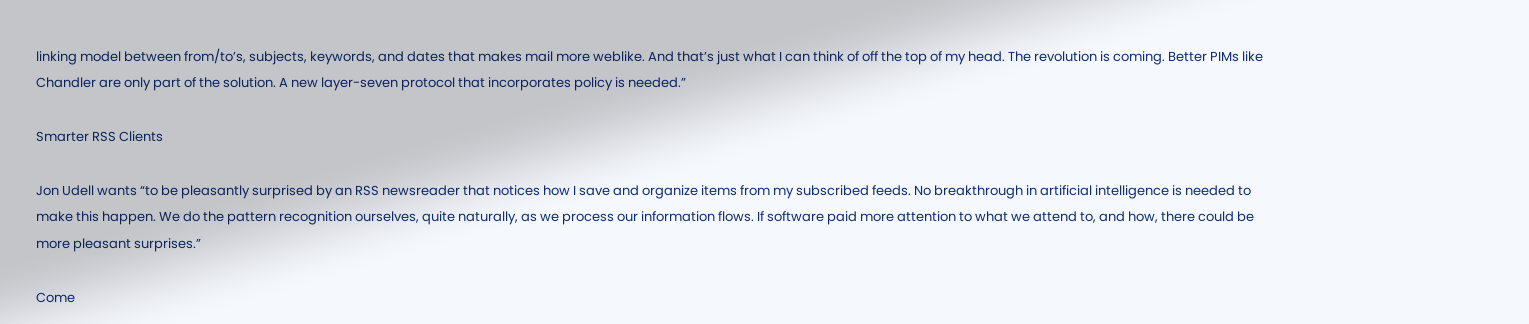linking model between from/to’s, subjects, keywords, and dates that makes mail more weblike. And that’s just what I can think of off the top of my head. The revolution is coming. Better PIMs like Chandler are only part of the solution. A new layer-seven protocol that incorporates policy is needed.”

Smarter RSS Clients

Jon Udell wants “to be pleasantly surprised by an RSS newsreader that notices how I save and organize items from my subscribed feeds. No breakthrough in artificial intelligence is needed to make this happen. We do the pattern recognition ourselves, quite naturally, as we process our information flows. If software paid more attention to what we attend to, and how, there could be more pleasant surprises.”

Come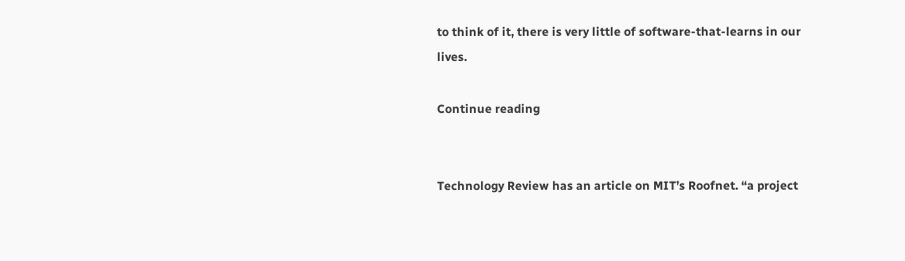to think of it, there is very little of software-that-learns in our lives.

Continue reading


Technology Review has an article on MIT’s Roofnet. “a project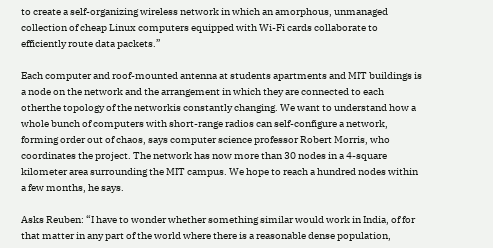to create a self-organizing wireless network in which an amorphous, unmanaged collection of cheap Linux computers equipped with Wi-Fi cards collaborate to efficiently route data packets.”

Each computer and roof-mounted antenna at students apartments and MIT buildings is a node on the network and the arrangement in which they are connected to each otherthe topology of the networkis constantly changing. We want to understand how a whole bunch of computers with short-range radios can self-configure a network, forming order out of chaos, says computer science professor Robert Morris, who coordinates the project. The network has now more than 30 nodes in a 4-square kilometer area surrounding the MIT campus. We hope to reach a hundred nodes within a few months, he says.

Asks Reuben: “I have to wonder whether something similar would work in India, of for that matter in any part of the world where there is a reasonable dense population,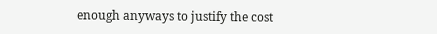enough anyways to justify the cost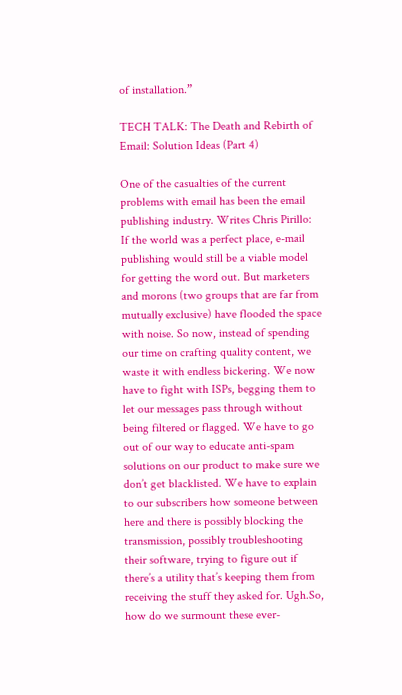of installation.”

TECH TALK: The Death and Rebirth of Email: Solution Ideas (Part 4)

One of the casualties of the current problems with email has been the email publishing industry. Writes Chris Pirillo: If the world was a perfect place, e-mail publishing would still be a viable model for getting the word out. But marketers and morons (two groups that are far from mutually exclusive) have flooded the space with noise. So now, instead of spending our time on crafting quality content, we waste it with endless bickering. We now have to fight with ISPs, begging them to let our messages pass through without being filtered or flagged. We have to go out of our way to educate anti-spam solutions on our product to make sure we don’t get blacklisted. We have to explain to our subscribers how someone between here and there is possibly blocking the transmission, possibly troubleshooting their software, trying to figure out if there’s a utility that’s keeping them from receiving the stuff they asked for. Ugh.So, how do we surmount these ever-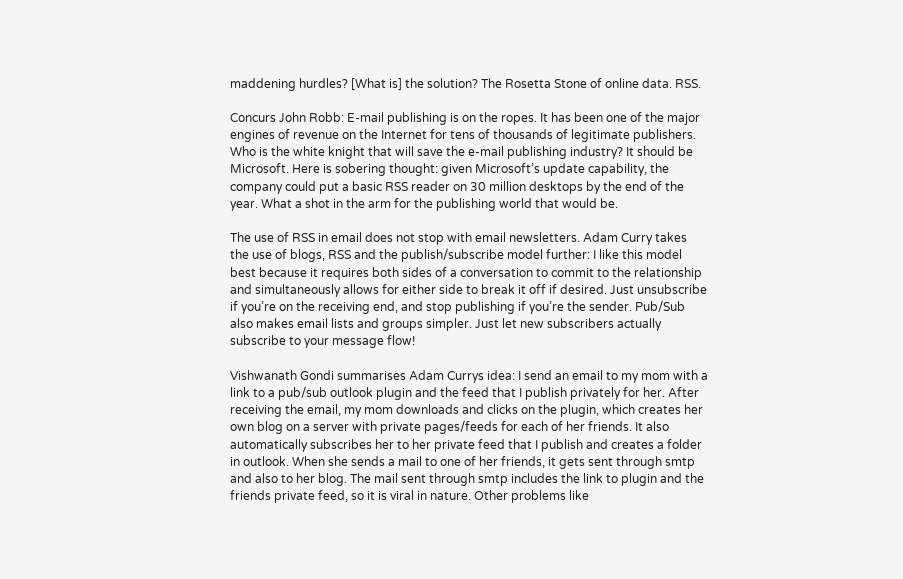maddening hurdles? [What is] the solution? The Rosetta Stone of online data. RSS.

Concurs John Robb: E-mail publishing is on the ropes. It has been one of the major engines of revenue on the Internet for tens of thousands of legitimate publishers. Who is the white knight that will save the e-mail publishing industry? It should be Microsoft. Here is sobering thought: given Microsoft’s update capability, the company could put a basic RSS reader on 30 million desktops by the end of the year. What a shot in the arm for the publishing world that would be.

The use of RSS in email does not stop with email newsletters. Adam Curry takes the use of blogs, RSS and the publish/subscribe model further: I like this model best because it requires both sides of a conversation to commit to the relationship and simultaneously allows for either side to break it off if desired. Just unsubscribe if you’re on the receiving end, and stop publishing if you’re the sender. Pub/Sub also makes email lists and groups simpler. Just let new subscribers actually subscribe to your message flow!

Vishwanath Gondi summarises Adam Currys idea: I send an email to my mom with a link to a pub/sub outlook plugin and the feed that I publish privately for her. After receiving the email, my mom downloads and clicks on the plugin, which creates her own blog on a server with private pages/feeds for each of her friends. It also automatically subscribes her to her private feed that I publish and creates a folder in outlook. When she sends a mail to one of her friends, it gets sent through smtp and also to her blog. The mail sent through smtp includes the link to plugin and the friends private feed, so it is viral in nature. Other problems like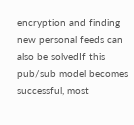encryption and finding new personal feeds can also be solvedIf this pub/sub model becomes successful, most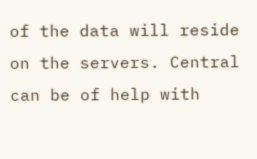of the data will reside on the servers. Central can be of help with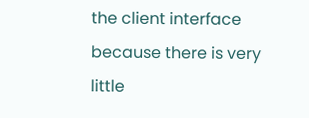the client interface because there is very little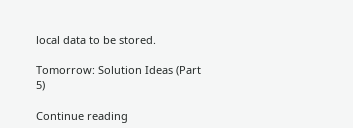local data to be stored.

Tomorrow: Solution Ideas (Part 5)

Continue reading